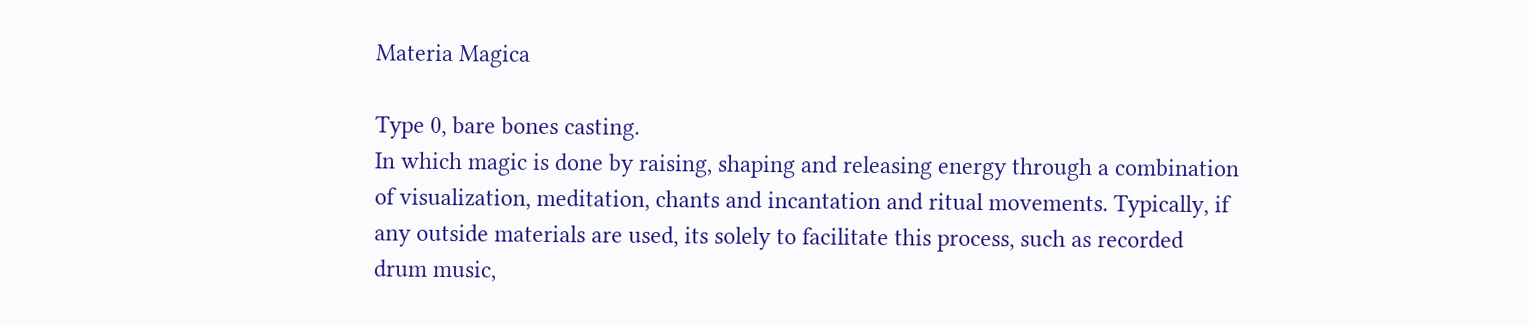Materia Magica

Type 0, bare bones casting.
In which magic is done by raising, shaping and releasing energy through a combination of visualization, meditation, chants and incantation and ritual movements. Typically, if any outside materials are used, its solely to facilitate this process, such as recorded drum music,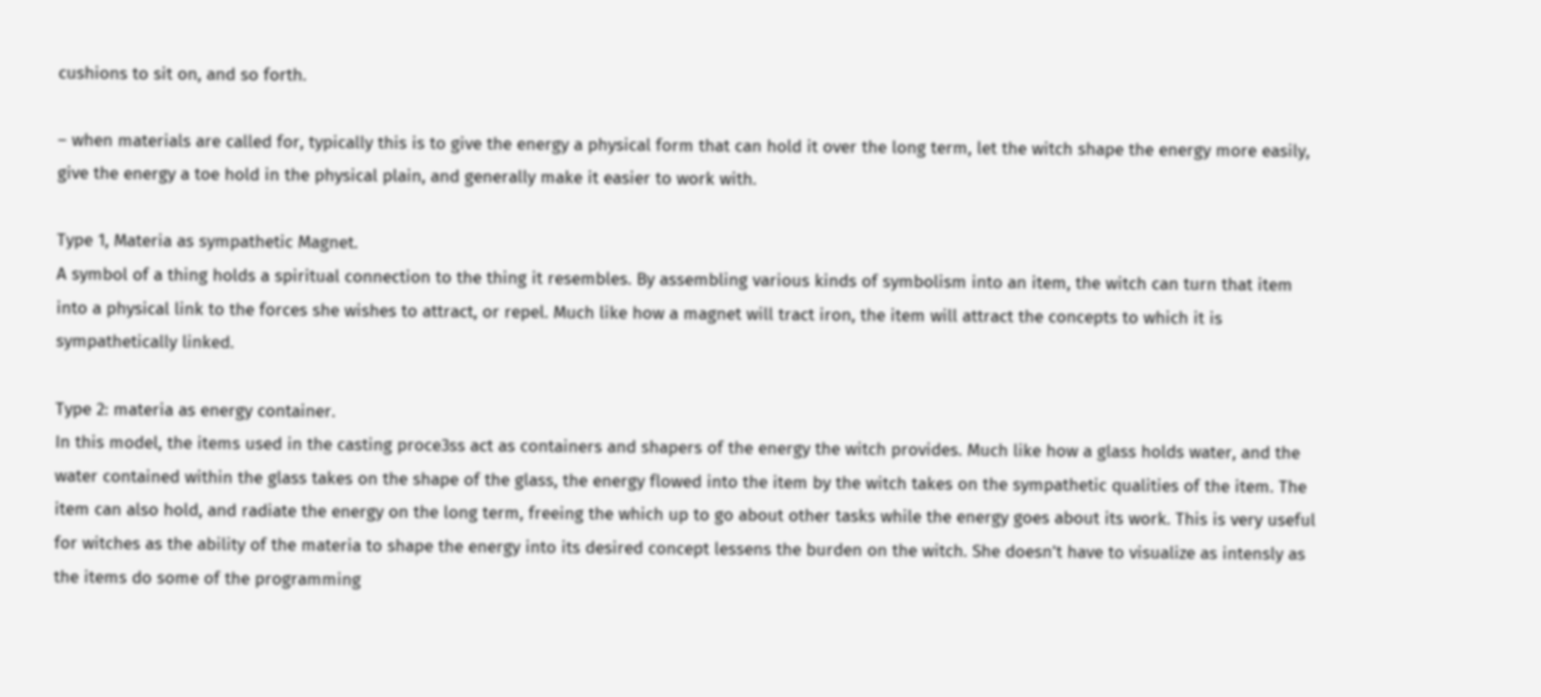cushions to sit on, and so forth.

– when materials are called for, typically this is to give the energy a physical form that can hold it over the long term, let the witch shape the energy more easily, give the energy a toe hold in the physical plain, and generally make it easier to work with.

Type 1, Materia as sympathetic Magnet.
A symbol of a thing holds a spiritual connection to the thing it resembles. By assembling various kinds of symbolism into an item, the witch can turn that item into a physical link to the forces she wishes to attract, or repel. Much like how a magnet will tract iron, the item will attract the concepts to which it is sympathetically linked.

Type 2: materia as energy container.
In this model, the items used in the casting proce3ss act as containers and shapers of the energy the witch provides. Much like how a glass holds water, and the water contained within the glass takes on the shape of the glass, the energy flowed into the item by the witch takes on the sympathetic qualities of the item. The item can also hold, and radiate the energy on the long term, freeing the which up to go about other tasks while the energy goes about its work. This is very useful for witches as the ability of the materia to shape the energy into its desired concept lessens the burden on the witch. She doesn’t have to visualize as intensly as the items do some of the programming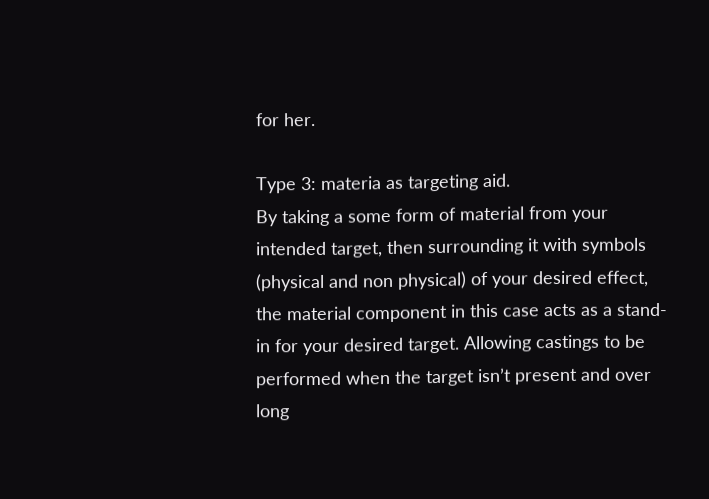for her.

Type 3: materia as targeting aid.
By taking a some form of material from your intended target, then surrounding it with symbols (physical and non physical) of your desired effect, the material component in this case acts as a stand-in for your desired target. Allowing castings to be performed when the target isn’t present and over long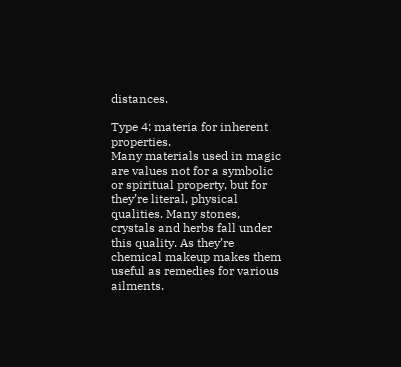distances.

Type 4: materia for inherent properties.
Many materials used in magic are values not for a symbolic or spiritual property, but for they’re literal, physical qualities. Many stones, crystals and herbs fall under this quality. As they’re chemical makeup makes them useful as remedies for various ailments.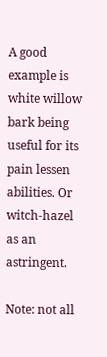A good example is white willow bark being useful for its pain lessen abilities. Or witch-hazel as an astringent.

Note: not all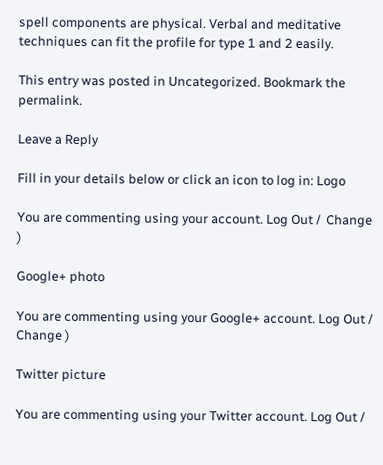spell components are physical. Verbal and meditative techniques can fit the profile for type 1 and 2 easily.

This entry was posted in Uncategorized. Bookmark the permalink.

Leave a Reply

Fill in your details below or click an icon to log in: Logo

You are commenting using your account. Log Out /  Change )

Google+ photo

You are commenting using your Google+ account. Log Out /  Change )

Twitter picture

You are commenting using your Twitter account. Log Out /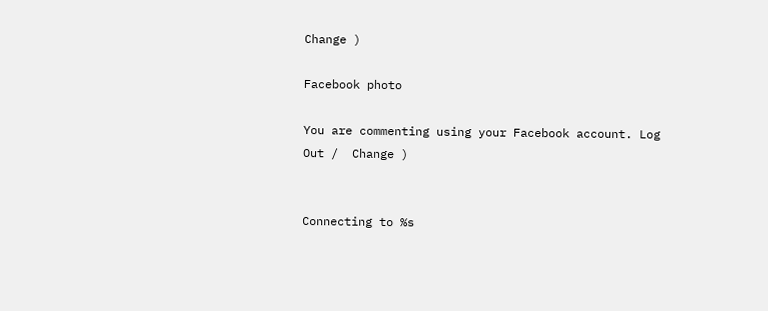Change )

Facebook photo

You are commenting using your Facebook account. Log Out /  Change )


Connecting to %s